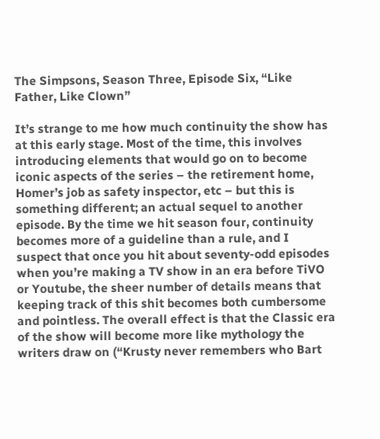The Simpsons, Season Three, Episode Six, “Like Father, Like Clown”

It’s strange to me how much continuity the show has at this early stage. Most of the time, this involves introducing elements that would go on to become iconic aspects of the series – the retirement home, Homer’s job as safety inspector, etc – but this is something different; an actual sequel to another episode. By the time we hit season four, continuity becomes more of a guideline than a rule, and I suspect that once you hit about seventy-odd episodes when you’re making a TV show in an era before TiVO or Youtube, the sheer number of details means that keeping track of this shit becomes both cumbersome and pointless. The overall effect is that the Classic era of the show will become more like mythology the writers draw on (“Krusty never remembers who Bart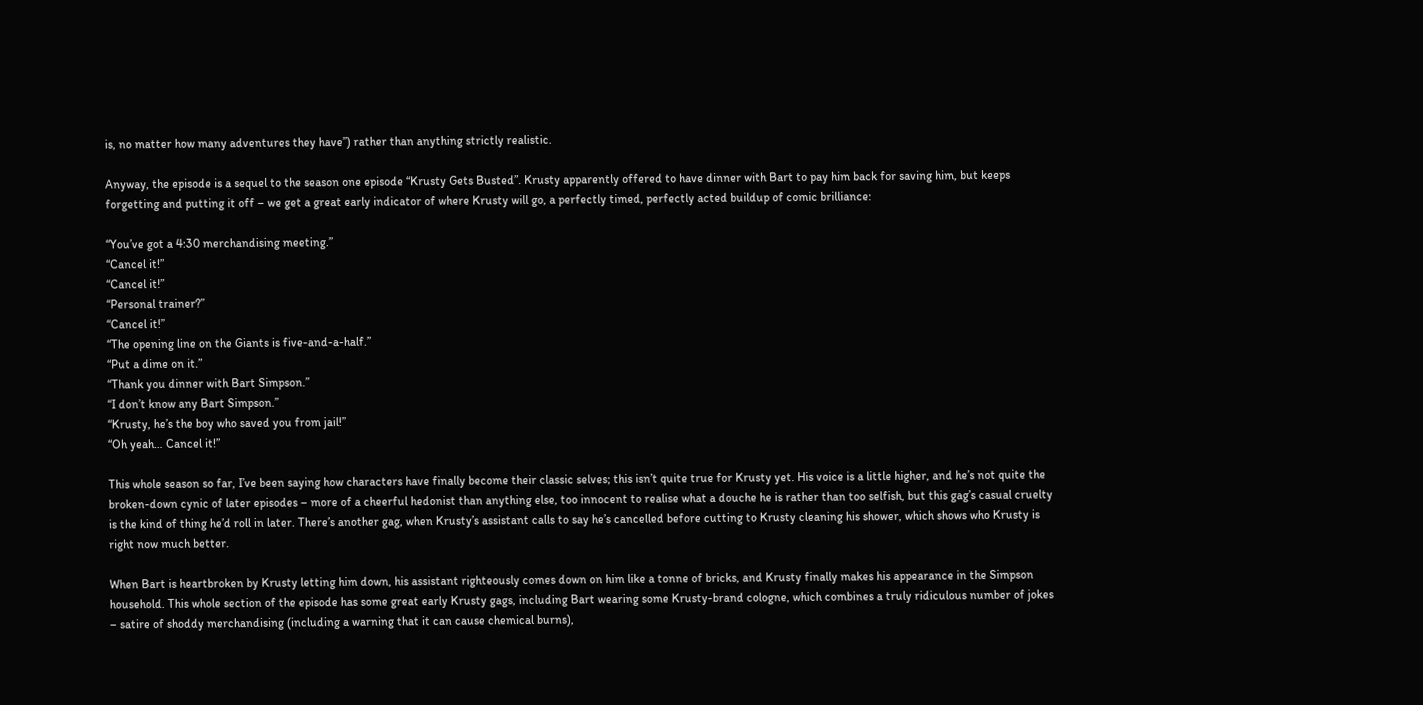is, no matter how many adventures they have”) rather than anything strictly realistic.

Anyway, the episode is a sequel to the season one episode “Krusty Gets Busted”. Krusty apparently offered to have dinner with Bart to pay him back for saving him, but keeps forgetting and putting it off – we get a great early indicator of where Krusty will go, a perfectly timed, perfectly acted buildup of comic brilliance:

“You’ve got a 4:30 merchandising meeting.”
“Cancel it!”
“Cancel it!”
“Personal trainer?”
“Cancel it!”
“The opening line on the Giants is five-and-a-half.”
“Put a dime on it.”
“Thank you dinner with Bart Simpson.”
“I don’t know any Bart Simpson.”
“Krusty, he’s the boy who saved you from jail!”
“Oh yeah… Cancel it!”

This whole season so far, I’ve been saying how characters have finally become their classic selves; this isn’t quite true for Krusty yet. His voice is a little higher, and he’s not quite the broken-down cynic of later episodes – more of a cheerful hedonist than anything else, too innocent to realise what a douche he is rather than too selfish, but this gag’s casual cruelty is the kind of thing he’d roll in later. There’s another gag, when Krusty’s assistant calls to say he’s cancelled before cutting to Krusty cleaning his shower, which shows who Krusty is right now much better.

When Bart is heartbroken by Krusty letting him down, his assistant righteously comes down on him like a tonne of bricks, and Krusty finally makes his appearance in the Simpson household. This whole section of the episode has some great early Krusty gags, including Bart wearing some Krusty-brand cologne, which combines a truly ridiculous number of jokes – satire of shoddy merchandising (including a warning that it can cause chemical burns),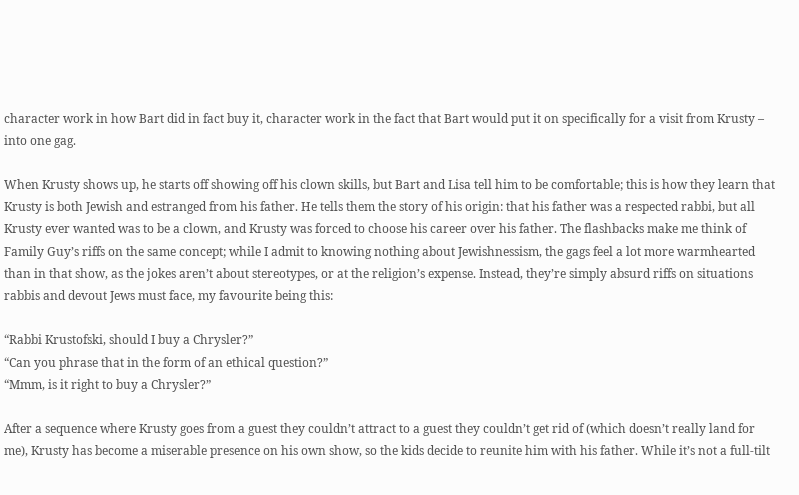character work in how Bart did in fact buy it, character work in the fact that Bart would put it on specifically for a visit from Krusty – into one gag.

When Krusty shows up, he starts off showing off his clown skills, but Bart and Lisa tell him to be comfortable; this is how they learn that Krusty is both Jewish and estranged from his father. He tells them the story of his origin: that his father was a respected rabbi, but all Krusty ever wanted was to be a clown, and Krusty was forced to choose his career over his father. The flashbacks make me think of Family Guy’s riffs on the same concept; while I admit to knowing nothing about Jewishnessism, the gags feel a lot more warmhearted than in that show, as the jokes aren’t about stereotypes, or at the religion’s expense. Instead, they’re simply absurd riffs on situations rabbis and devout Jews must face, my favourite being this:

“Rabbi Krustofski, should I buy a Chrysler?”
“Can you phrase that in the form of an ethical question?”
“Mmm, is it right to buy a Chrysler?”

After a sequence where Krusty goes from a guest they couldn’t attract to a guest they couldn’t get rid of (which doesn’t really land for me), Krusty has become a miserable presence on his own show, so the kids decide to reunite him with his father. While it’s not a full-tilt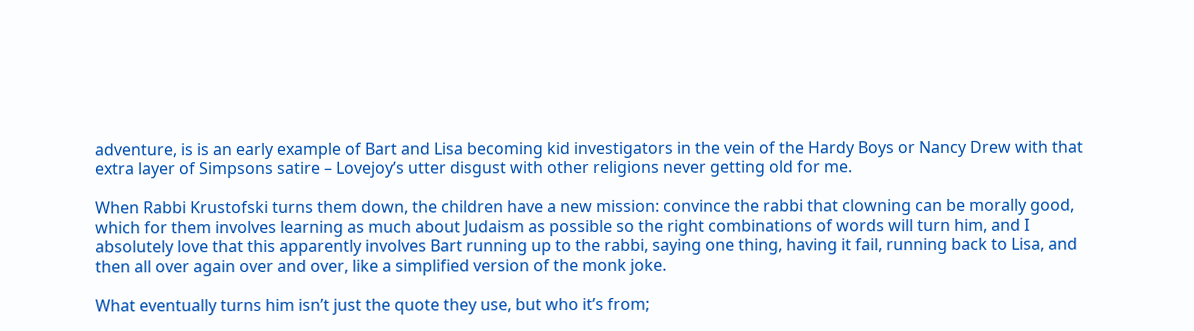adventure, is is an early example of Bart and Lisa becoming kid investigators in the vein of the Hardy Boys or Nancy Drew with that extra layer of Simpsons satire – Lovejoy’s utter disgust with other religions never getting old for me.

When Rabbi Krustofski turns them down, the children have a new mission: convince the rabbi that clowning can be morally good, which for them involves learning as much about Judaism as possible so the right combinations of words will turn him, and I absolutely love that this apparently involves Bart running up to the rabbi, saying one thing, having it fail, running back to Lisa, and then all over again over and over, like a simplified version of the monk joke.

What eventually turns him isn’t just the quote they use, but who it’s from;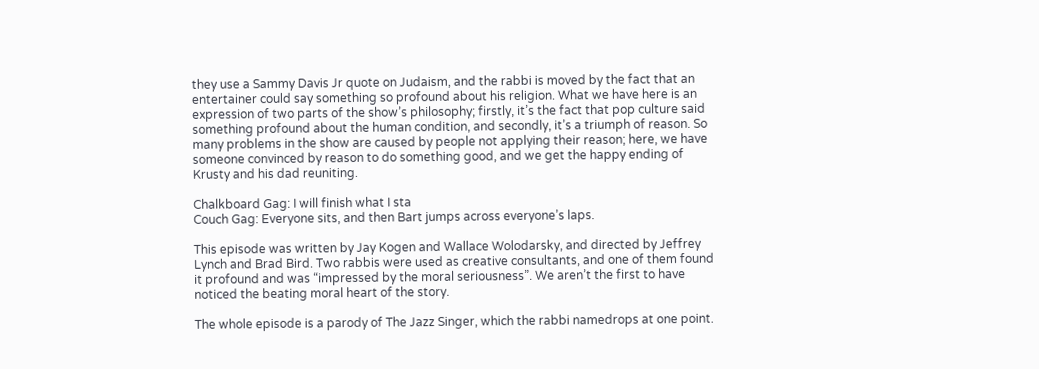they use a Sammy Davis Jr quote on Judaism, and the rabbi is moved by the fact that an entertainer could say something so profound about his religion. What we have here is an expression of two parts of the show’s philosophy; firstly, it’s the fact that pop culture said something profound about the human condition, and secondly, it’s a triumph of reason. So many problems in the show are caused by people not applying their reason; here, we have someone convinced by reason to do something good, and we get the happy ending of Krusty and his dad reuniting.

Chalkboard Gag: I will finish what I sta
Couch Gag: Everyone sits, and then Bart jumps across everyone’s laps.

This episode was written by Jay Kogen and Wallace Wolodarsky, and directed by Jeffrey Lynch and Brad Bird. Two rabbis were used as creative consultants, and one of them found it profound and was “impressed by the moral seriousness”. We aren’t the first to have noticed the beating moral heart of the story.

The whole episode is a parody of The Jazz Singer, which the rabbi namedrops at one point.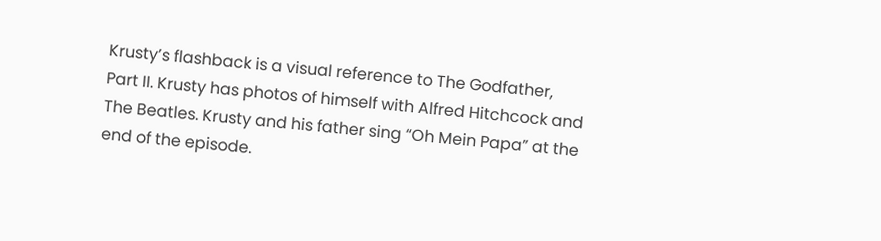Krusty’s flashback is a visual reference to The Godfather, Part II. Krusty has photos of himself with Alfred Hitchcock and The Beatles. Krusty and his father sing “Oh Mein Papa” at the end of the episode.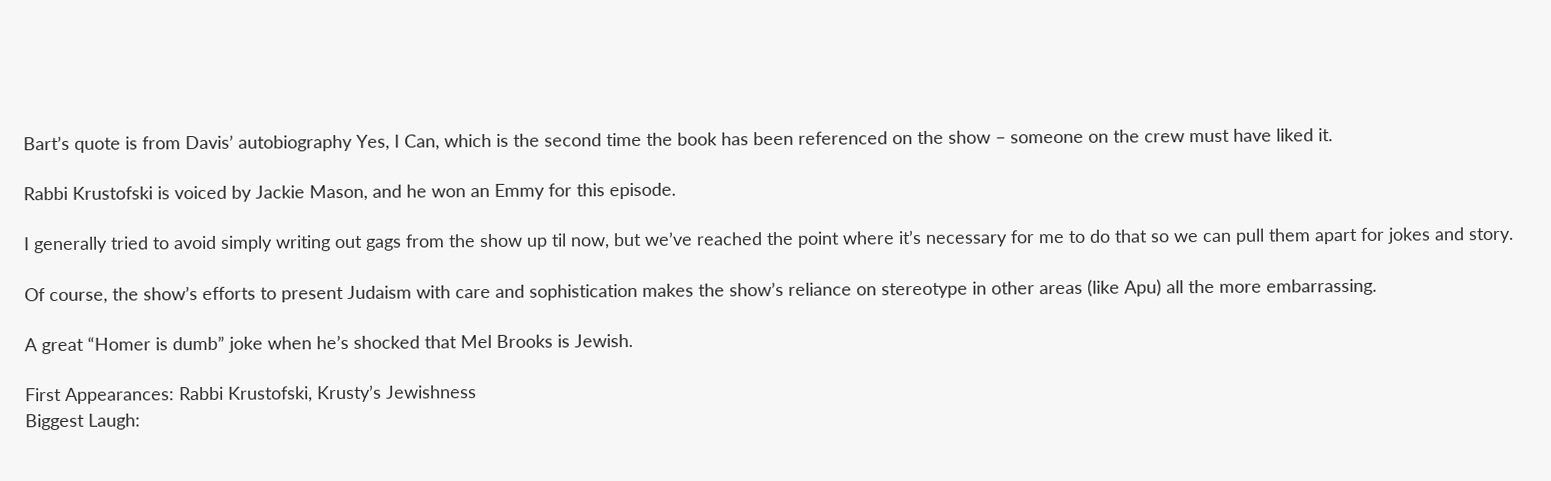Bart’s quote is from Davis’ autobiography Yes, I Can, which is the second time the book has been referenced on the show – someone on the crew must have liked it.

Rabbi Krustofski is voiced by Jackie Mason, and he won an Emmy for this episode.

I generally tried to avoid simply writing out gags from the show up til now, but we’ve reached the point where it’s necessary for me to do that so we can pull them apart for jokes and story.

Of course, the show’s efforts to present Judaism with care and sophistication makes the show’s reliance on stereotype in other areas (like Apu) all the more embarrassing.

A great “Homer is dumb” joke when he’s shocked that Mel Brooks is Jewish.

First Appearances: Rabbi Krustofski, Krusty’s Jewishness
Biggest Laugh: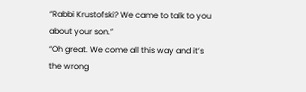“Rabbi Krustofski? We came to talk to you about your son.”
“Oh great. We come all this way and it’s the wrong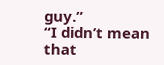guy.”
“I didn’t mean that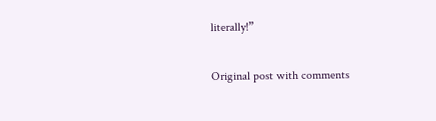literally!”

Original post with comments